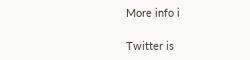More info i

Twitter is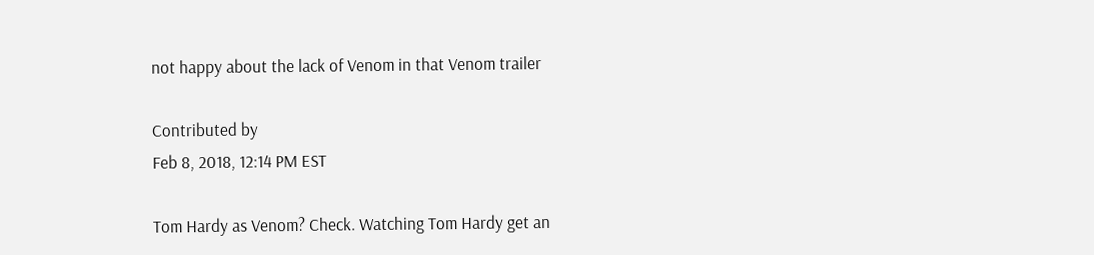not happy about the lack of Venom in that Venom trailer

Contributed by
Feb 8, 2018, 12:14 PM EST

Tom Hardy as Venom? Check. Watching Tom Hardy get an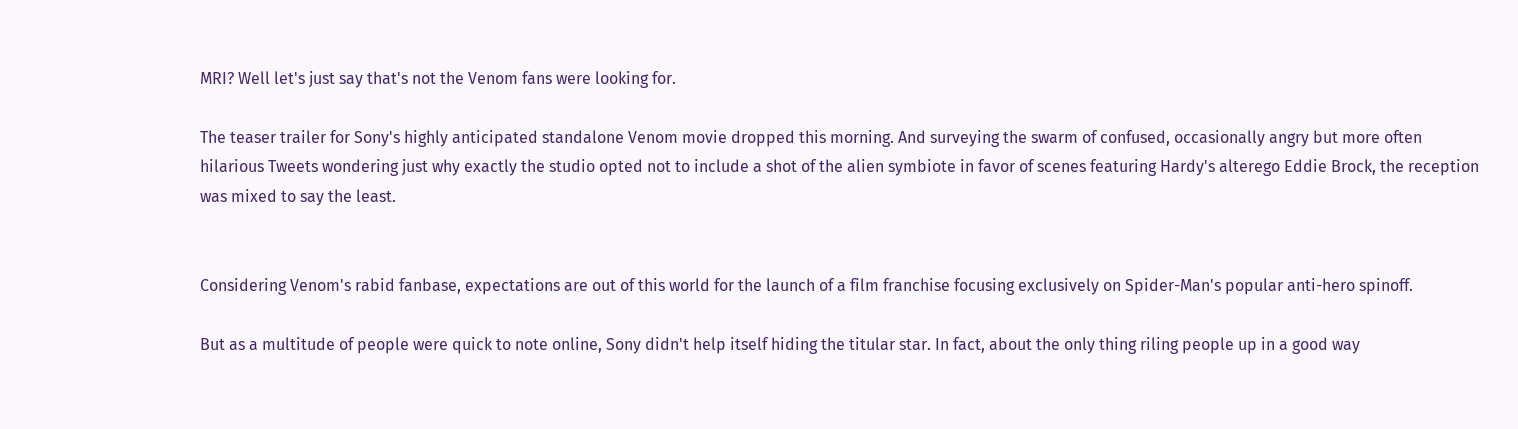MRI? Well let's just say that's not the Venom fans were looking for.

The teaser trailer for Sony's highly anticipated standalone Venom movie dropped this morning. And surveying the swarm of confused, occasionally angry but more often hilarious Tweets wondering just why exactly the studio opted not to include a shot of the alien symbiote in favor of scenes featuring Hardy's alterego Eddie Brock, the reception was mixed to say the least.


Considering Venom's rabid fanbase, expectations are out of this world for the launch of a film franchise focusing exclusively on Spider-Man's popular anti-hero spinoff.

But as a multitude of people were quick to note online, Sony didn't help itself hiding the titular star. In fact, about the only thing riling people up in a good way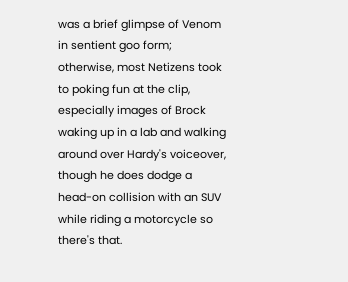was a brief glimpse of Venom in sentient goo form; otherwise, most Netizens took to poking fun at the clip, especially images of Brock waking up in a lab and walking around over Hardy's voiceover, though he does dodge a head-on collision with an SUV while riding a motorcycle so there's that.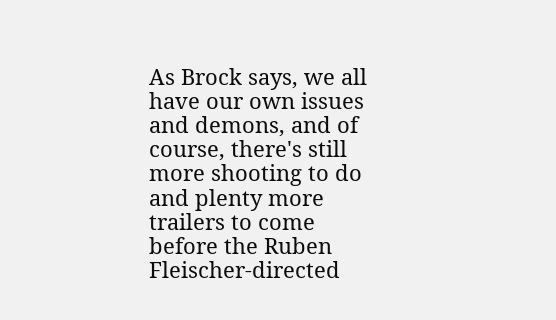As Brock says, we all have our own issues and demons, and of course, there's still more shooting to do and plenty more trailers to come before the Ruben Fleischer-directed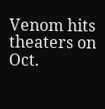Venom hits theaters on Oct.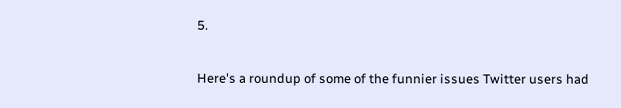5.

Here's a roundup of some of the funnier issues Twitter users had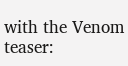with the Venom teaser: